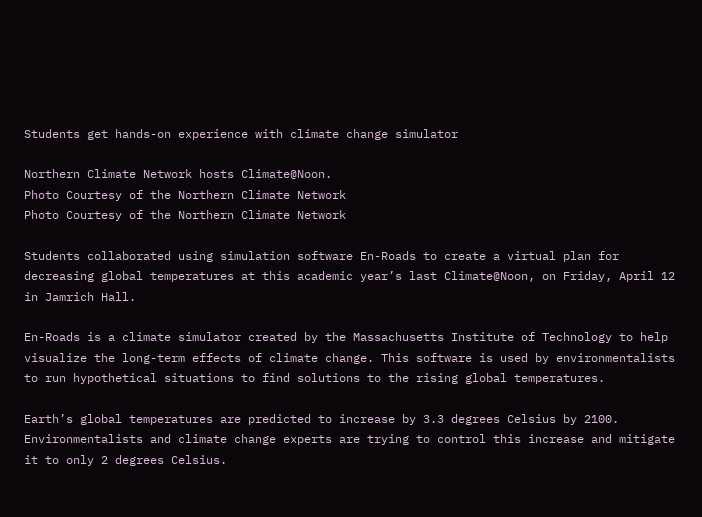Students get hands-on experience with climate change simulator

Northern Climate Network hosts Climate@Noon.
Photo Courtesy of the Northern Climate Network
Photo Courtesy of the Northern Climate Network

Students collaborated using simulation software En-Roads to create a virtual plan for decreasing global temperatures at this academic year’s last Climate@Noon, on Friday, April 12 in Jamrich Hall.

En-Roads is a climate simulator created by the Massachusetts Institute of Technology to help visualize the long-term effects of climate change. This software is used by environmentalists to run hypothetical situations to find solutions to the rising global temperatures.

Earth’s global temperatures are predicted to increase by 3.3 degrees Celsius by 2100. Environmentalists and climate change experts are trying to control this increase and mitigate it to only 2 degrees Celsius.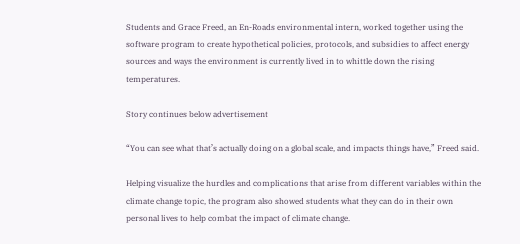Students and Grace Freed, an En-Roads environmental intern, worked together using the software program to create hypothetical policies, protocols, and subsidies to affect energy sources and ways the environment is currently lived in to whittle down the rising temperatures.

Story continues below advertisement

“You can see what that’s actually doing on a global scale, and impacts things have,” Freed said.

Helping visualize the hurdles and complications that arise from different variables within the climate change topic, the program also showed students what they can do in their own personal lives to help combat the impact of climate change.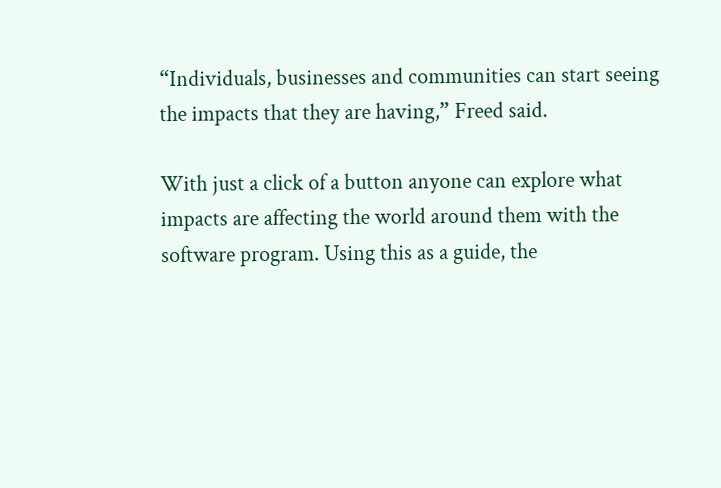“Individuals, businesses and communities can start seeing the impacts that they are having,” Freed said.

With just a click of a button anyone can explore what impacts are affecting the world around them with the software program. Using this as a guide, the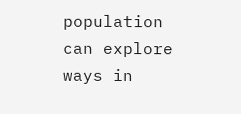population can explore ways in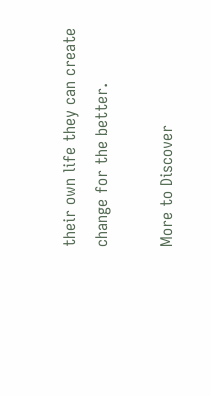their own life they can create change for the better.

More to Discover